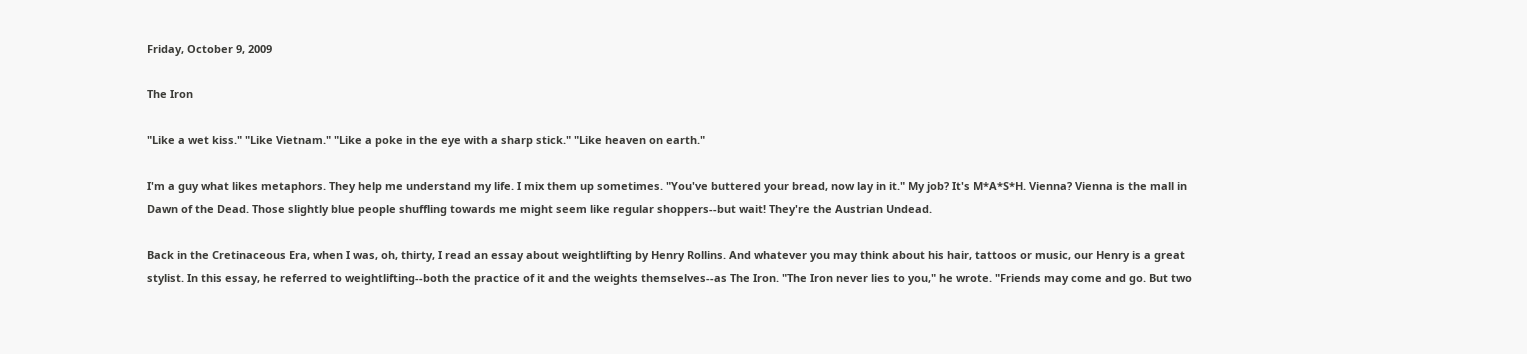Friday, October 9, 2009

The Iron

"Like a wet kiss." "Like Vietnam." "Like a poke in the eye with a sharp stick." "Like heaven on earth."

I'm a guy what likes metaphors. They help me understand my life. I mix them up sometimes. "You've buttered your bread, now lay in it." My job? It's M*A*S*H. Vienna? Vienna is the mall in Dawn of the Dead. Those slightly blue people shuffling towards me might seem like regular shoppers--but wait! They're the Austrian Undead.

Back in the Cretinaceous Era, when I was, oh, thirty, I read an essay about weightlifting by Henry Rollins. And whatever you may think about his hair, tattoos or music, our Henry is a great stylist. In this essay, he referred to weightlifting--both the practice of it and the weights themselves--as The Iron. "The Iron never lies to you," he wrote. "Friends may come and go. But two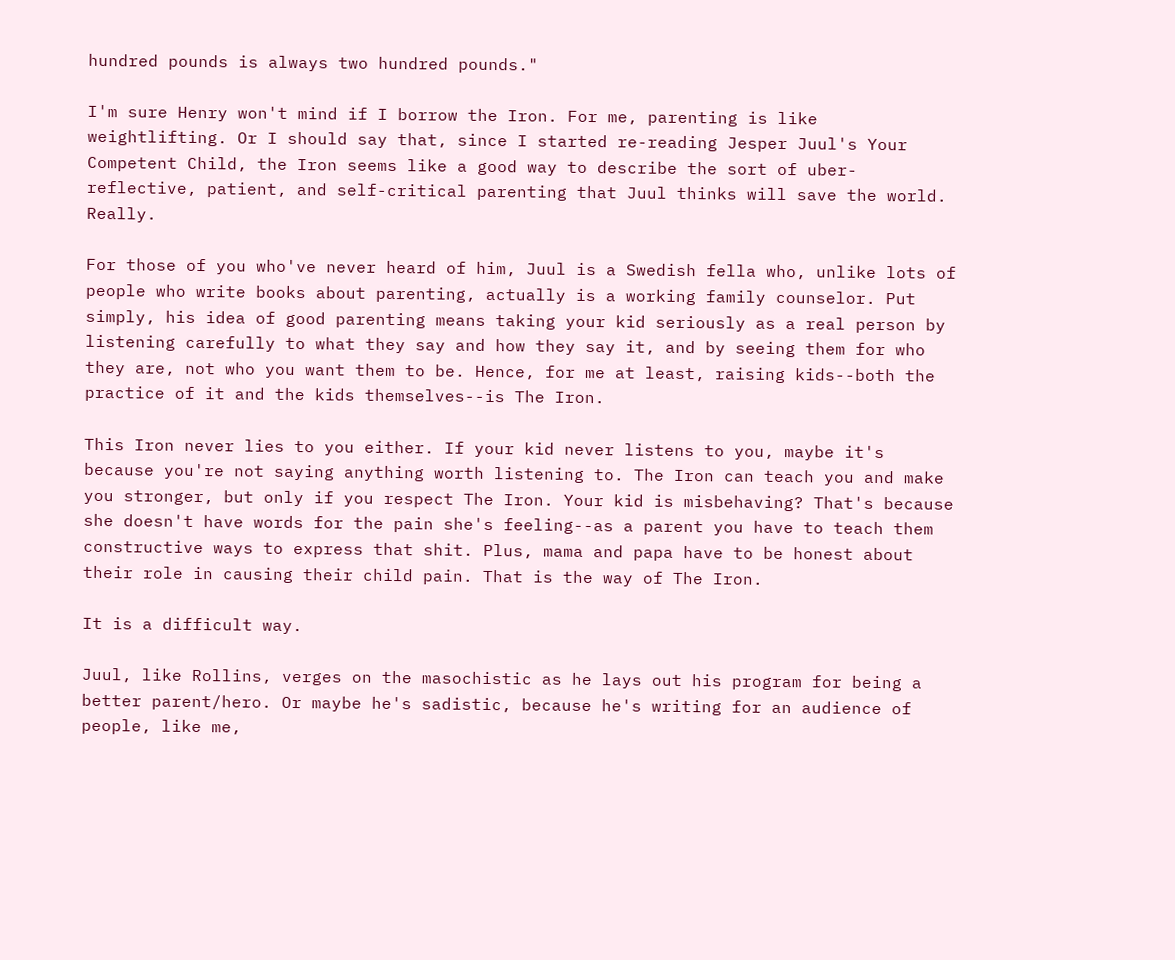hundred pounds is always two hundred pounds."

I'm sure Henry won't mind if I borrow the Iron. For me, parenting is like weightlifting. Or I should say that, since I started re-reading Jesper Juul's Your Competent Child, the Iron seems like a good way to describe the sort of uber-reflective, patient, and self-critical parenting that Juul thinks will save the world. Really.

For those of you who've never heard of him, Juul is a Swedish fella who, unlike lots of people who write books about parenting, actually is a working family counselor. Put simply, his idea of good parenting means taking your kid seriously as a real person by listening carefully to what they say and how they say it, and by seeing them for who they are, not who you want them to be. Hence, for me at least, raising kids--both the practice of it and the kids themselves--is The Iron.

This Iron never lies to you either. If your kid never listens to you, maybe it's because you're not saying anything worth listening to. The Iron can teach you and make you stronger, but only if you respect The Iron. Your kid is misbehaving? That's because she doesn't have words for the pain she's feeling--as a parent you have to teach them constructive ways to express that shit. Plus, mama and papa have to be honest about their role in causing their child pain. That is the way of The Iron.

It is a difficult way.

Juul, like Rollins, verges on the masochistic as he lays out his program for being a better parent/hero. Or maybe he's sadistic, because he's writing for an audience of people, like me,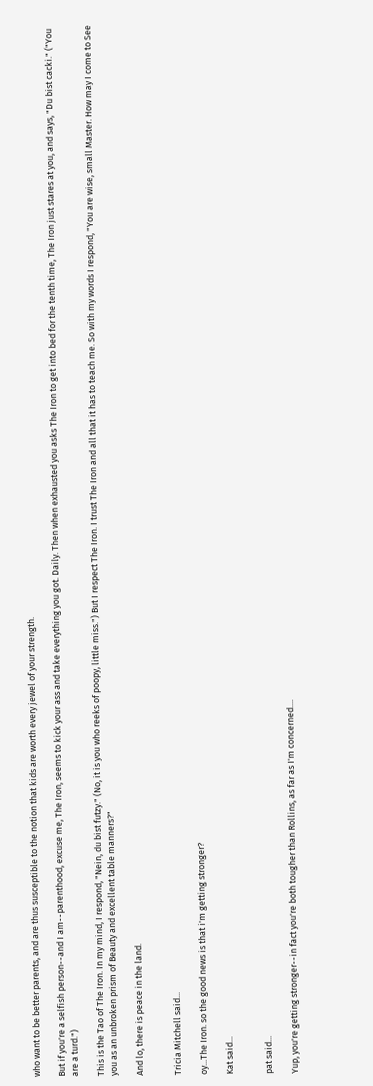who want to be better parents, and are thus susceptible to the notion that kids are worth every jewel of your strength.

But if you're a selfish person--and I am--parenthood, excuse me, The Iron, seems to kick your ass and take everything you got. Daily. Then when exhausted you asks The Iron to get into bed for the tenth time, The Iron just stares at you, and says, "Du bist cacki." ("You are a turd.")

This is the Tao of The Iron. In my mind, I respond, "Nein, du bist futzy." (No, it is you who reeks of poopy, little miss.") But I respect The Iron. I trust The Iron and all that it has to teach me. So with my words I respond, "You are wise, small Master. How may I come to See you as an unbroken prism of Beauty and excellent table manners?"

And lo, there is peace in the land.


Tricia Mitchell said...

oy...The Iron. so the good news is that i'm getting stronger?

Kat said...


pat said...

Yup, you're getting stronger--in fact you're both tougher than Rollins, as far as I'm concerned....